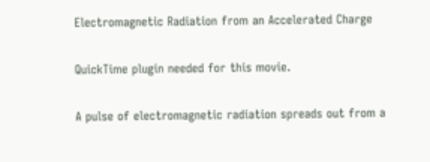Electromagnetic Radiation from an Accelerated Charge

QuickTime plugin needed for this movie.

A pulse of electromagnetic radiation spreads out from a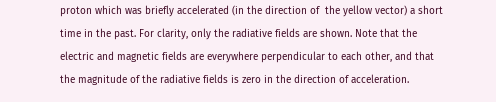proton which was briefly accelerated (in the direction of  the yellow vector) a short time in the past. For clarity, only the radiative fields are shown. Note that the electric and magnetic fields are everywhere perpendicular to each other, and that the magnitude of the radiative fields is zero in the direction of acceleration.